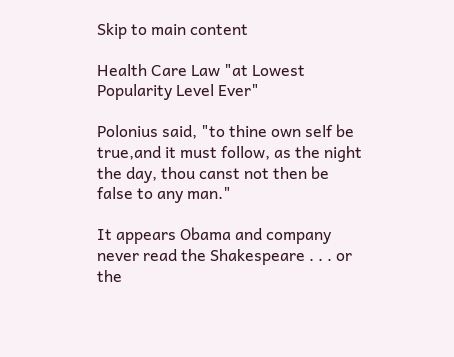Skip to main content

Health Care Law "at Lowest Popularity Level Ever"

Polonius said, "to thine own self be true,and it must follow, as the night the day, thou canst not then be false to any man."

It appears Obama and company never read the Shakespeare . . . or the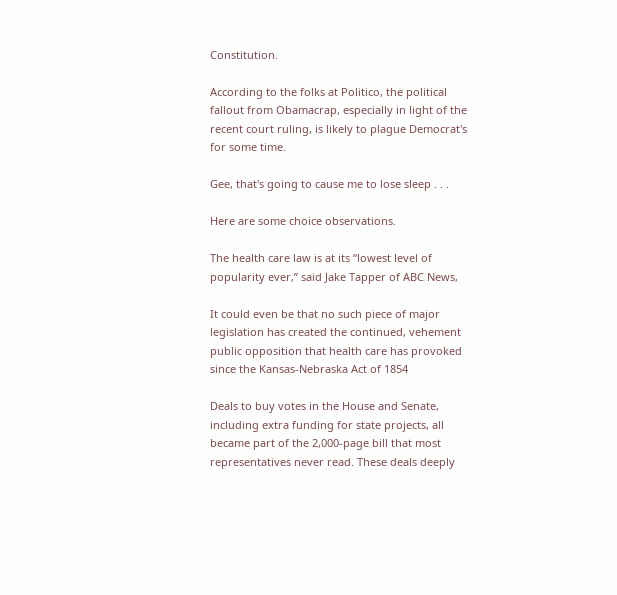Constitution.

According to the folks at Politico, the political fallout from Obamacrap, especially in light of the recent court ruling, is likely to plague Democrat's for some time.

Gee, that's going to cause me to lose sleep . . .

Here are some choice observations.

The health care law is at its “lowest level of popularity ever,” said Jake Tapper of ABC News,

It could even be that no such piece of major legislation has created the continued, vehement public opposition that health care has provoked since the Kansas-Nebraska Act of 1854

Deals to buy votes in the House and Senate, including extra funding for state projects, all became part of the 2,000-page bill that most representatives never read. These deals deeply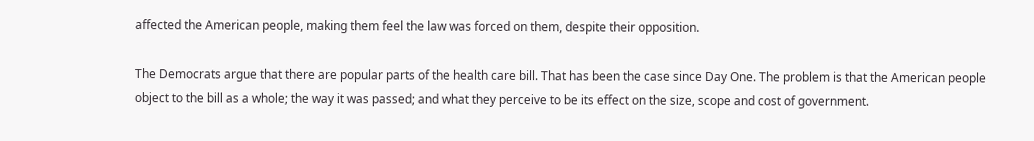affected the American people, making them feel the law was forced on them, despite their opposition.

The Democrats argue that there are popular parts of the health care bill. That has been the case since Day One. The problem is that the American people object to the bill as a whole; the way it was passed; and what they perceive to be its effect on the size, scope and cost of government.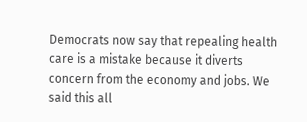Democrats now say that repealing health care is a mistake because it diverts concern from the economy and jobs. We said this all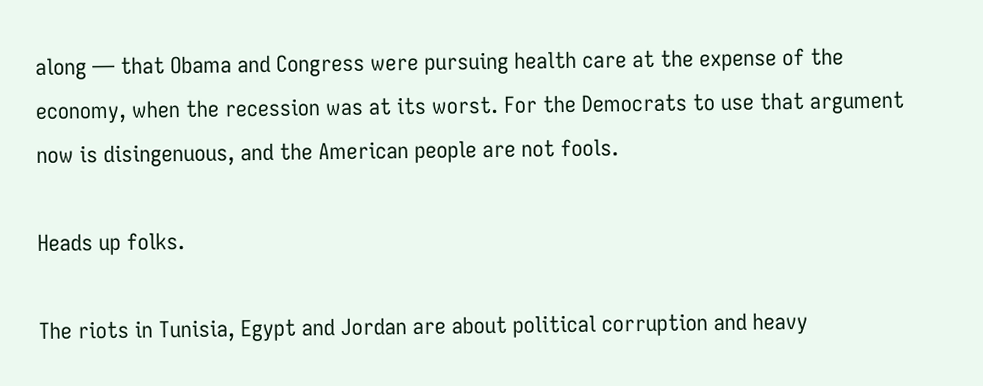along — that Obama and Congress were pursuing health care at the expense of the economy, when the recession was at its worst. For the Democrats to use that argument now is disingenuous, and the American people are not fools.

Heads up folks.

The riots in Tunisia, Egypt and Jordan are about political corruption and heavy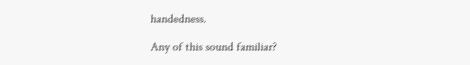handedness.

Any of this sound familiar?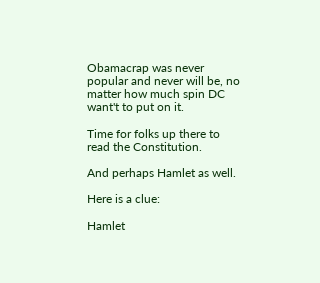Obamacrap was never popular and never will be, no matter how much spin DC want't to put on it.

Time for folks up there to read the Constitution.

And perhaps Hamlet as well.

Here is a clue:

Hamlet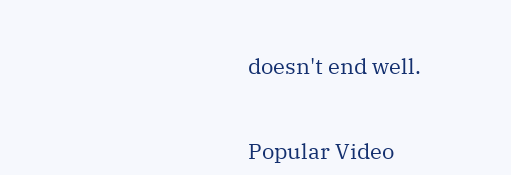doesn't end well.


Popular Video